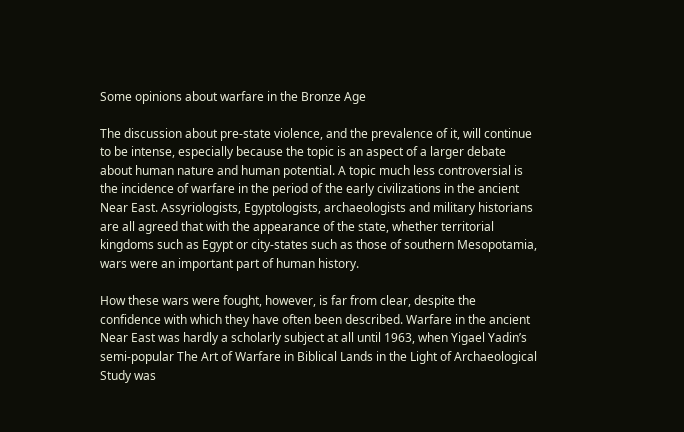Some opinions about warfare in the Bronze Age

The discussion about pre-state violence, and the prevalence of it, will continue to be intense, especially because the topic is an aspect of a larger debate about human nature and human potential. A topic much less controversial is the incidence of warfare in the period of the early civilizations in the ancient Near East. Assyriologists, Egyptologists, archaeologists and military historians are all agreed that with the appearance of the state, whether territorial kingdoms such as Egypt or city-states such as those of southern Mesopotamia, wars were an important part of human history.

How these wars were fought, however, is far from clear, despite the confidence with which they have often been described. Warfare in the ancient Near East was hardly a scholarly subject at all until 1963, when Yigael Yadin’s semi-popular The Art of Warfare in Biblical Lands in the Light of Archaeological Study was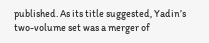published. As its title suggested, Yadin’s two-volume set was a merger of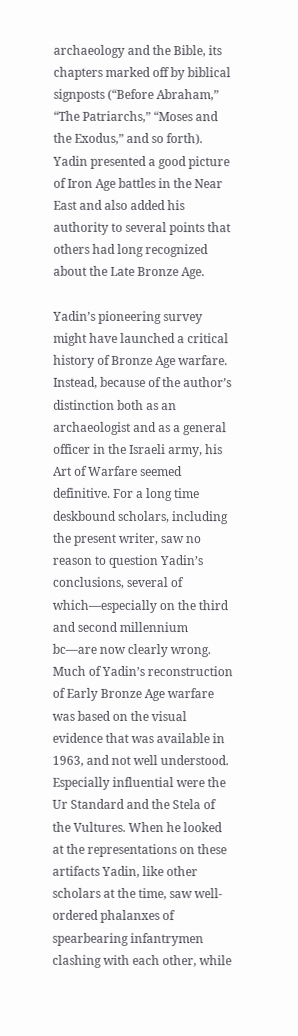archaeology and the Bible, its chapters marked off by biblical signposts (“Before Abraham,” “The Patriarchs,” “Moses and the Exodus,” and so forth). Yadin presented a good picture of Iron Age battles in the Near East and also added his authority to several points that others had long recognized about the Late Bronze Age.

Yadin’s pioneering survey might have launched a critical history of Bronze Age warfare. Instead, because of the author’s distinction both as an archaeologist and as a general officer in the Israeli army, his Art of Warfare seemed definitive. For a long time deskbound scholars, including the present writer, saw no reason to question Yadin’s conclusions, several of which—especially on the third and second millennium bc—are now clearly wrong. Much of Yadin’s reconstruction of Early Bronze Age warfare was based on the visual evidence that was available in 1963, and not well understood. Especially influential were the Ur Standard and the Stela of the Vultures. When he looked at the representations on these artifacts Yadin, like other scholars at the time, saw well-ordered phalanxes of spearbearing infantrymen clashing with each other, while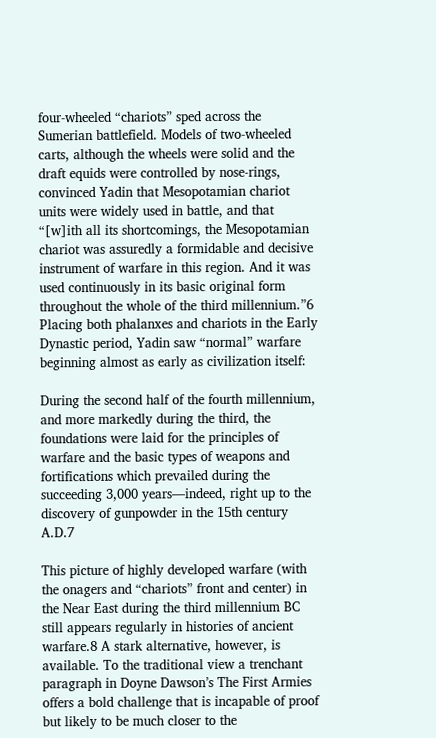four-wheeled “chariots” sped across the Sumerian battlefield. Models of two-wheeled carts, although the wheels were solid and the draft equids were controlled by nose-rings, convinced Yadin that Mesopotamian chariot units were widely used in battle, and that “[w]ith all its shortcomings, the Mesopotamian chariot was assuredly a formidable and decisive instrument of warfare in this region. And it was used continuously in its basic original form throughout the whole of the third millennium.”6 Placing both phalanxes and chariots in the Early Dynastic period, Yadin saw “normal” warfare beginning almost as early as civilization itself:

During the second half of the fourth millennium, and more markedly during the third, the foundations were laid for the principles of warfare and the basic types of weapons and fortifications which prevailed during the succeeding 3,000 years—indeed, right up to the discovery of gunpowder in the 15th century A.D.7

This picture of highly developed warfare (with the onagers and “chariots” front and center) in the Near East during the third millennium BC still appears regularly in histories of ancient warfare.8 A stark alternative, however, is available. To the traditional view a trenchant paragraph in Doyne Dawson’s The First Armies offers a bold challenge that is incapable of proof but likely to be much closer to the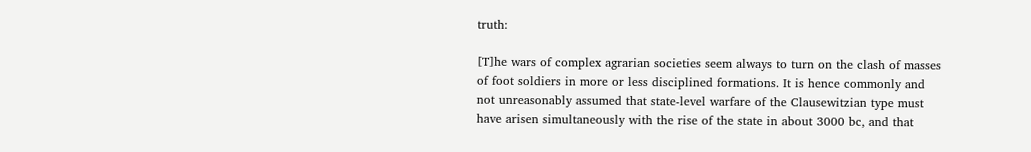truth:

[T]he wars of complex agrarian societies seem always to turn on the clash of masses of foot soldiers in more or less disciplined formations. It is hence commonly and not unreasonably assumed that state-level warfare of the Clausewitzian type must have arisen simultaneously with the rise of the state in about 3000 bc, and that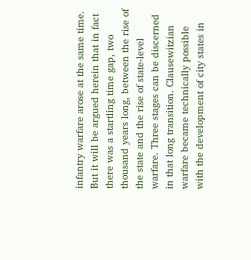infantry warfare arose at the same time. But it will be argued herein that in fact there was a startling time gap, two thousand years long, between the rise of the state and the rise of state-level warfare. Three stages can be discerned in that long transition. Clausewitzian warfare became technically possible with the development of city states in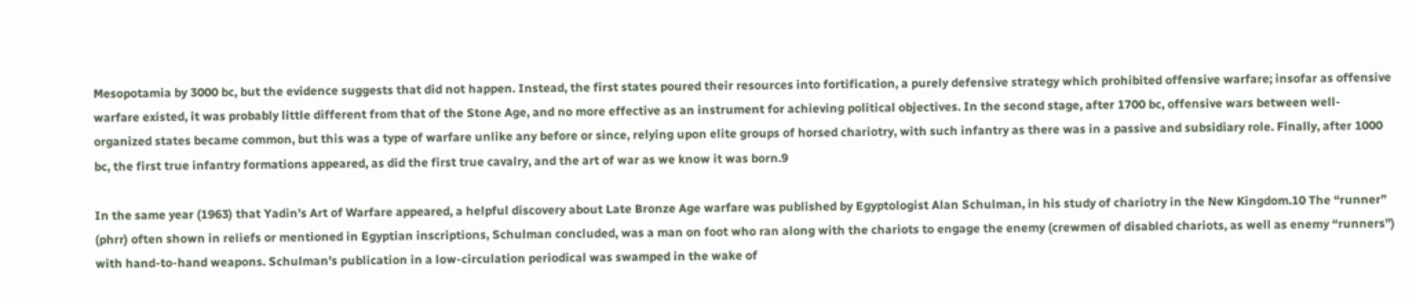Mesopotamia by 3000 bc, but the evidence suggests that did not happen. Instead, the first states poured their resources into fortification, a purely defensive strategy which prohibited offensive warfare; insofar as offensive warfare existed, it was probably little different from that of the Stone Age, and no more effective as an instrument for achieving political objectives. In the second stage, after 1700 bc, offensive wars between well-organized states became common, but this was a type of warfare unlike any before or since, relying upon elite groups of horsed chariotry, with such infantry as there was in a passive and subsidiary role. Finally, after 1000 bc, the first true infantry formations appeared, as did the first true cavalry, and the art of war as we know it was born.9

In the same year (1963) that Yadin’s Art of Warfare appeared, a helpful discovery about Late Bronze Age warfare was published by Egyptologist Alan Schulman, in his study of chariotry in the New Kingdom.10 The “runner” (phrr) often shown in reliefs or mentioned in Egyptian inscriptions, Schulman concluded, was a man on foot who ran along with the chariots to engage the enemy (crewmen of disabled chariots, as well as enemy “runners”) with hand-to-hand weapons. Schulman’s publication in a low-circulation periodical was swamped in the wake of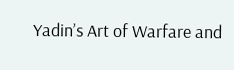Yadin’s Art of Warfare and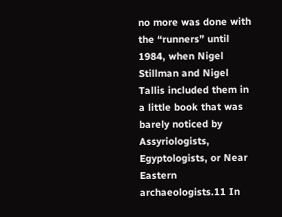no more was done with the “runners” until 1984, when Nigel Stillman and Nigel Tallis included them in a little book that was barely noticed by Assyriologists, Egyptologists, or Near Eastern archaeologists.11 In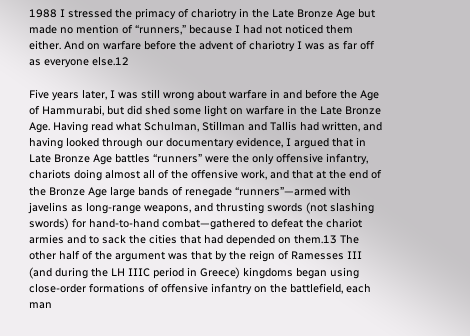1988 I stressed the primacy of chariotry in the Late Bronze Age but made no mention of “runners,” because I had not noticed them either. And on warfare before the advent of chariotry I was as far off as everyone else.12

Five years later, I was still wrong about warfare in and before the Age of Hammurabi, but did shed some light on warfare in the Late Bronze Age. Having read what Schulman, Stillman and Tallis had written, and having looked through our documentary evidence, I argued that in Late Bronze Age battles “runners” were the only offensive infantry, chariots doing almost all of the offensive work, and that at the end of the Bronze Age large bands of renegade “runners”—armed with javelins as long-range weapons, and thrusting swords (not slashing swords) for hand-to-hand combat—gathered to defeat the chariot armies and to sack the cities that had depended on them.13 The other half of the argument was that by the reign of Ramesses III (and during the LH IIIC period in Greece) kingdoms began using close-order formations of offensive infantry on the battlefield, each man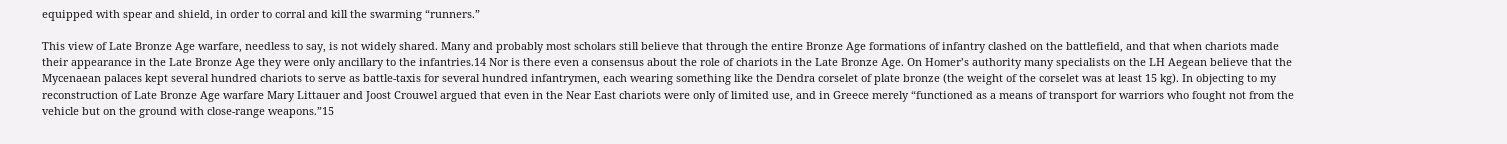equipped with spear and shield, in order to corral and kill the swarming “runners.”

This view of Late Bronze Age warfare, needless to say, is not widely shared. Many and probably most scholars still believe that through the entire Bronze Age formations of infantry clashed on the battlefield, and that when chariots made their appearance in the Late Bronze Age they were only ancillary to the infantries.14 Nor is there even a consensus about the role of chariots in the Late Bronze Age. On Homer’s authority many specialists on the LH Aegean believe that the Mycenaean palaces kept several hundred chariots to serve as battle-taxis for several hundred infantrymen, each wearing something like the Dendra corselet of plate bronze (the weight of the corselet was at least 15 kg). In objecting to my reconstruction of Late Bronze Age warfare Mary Littauer and Joost Crouwel argued that even in the Near East chariots were only of limited use, and in Greece merely “functioned as a means of transport for warriors who fought not from the vehicle but on the ground with close-range weapons.”15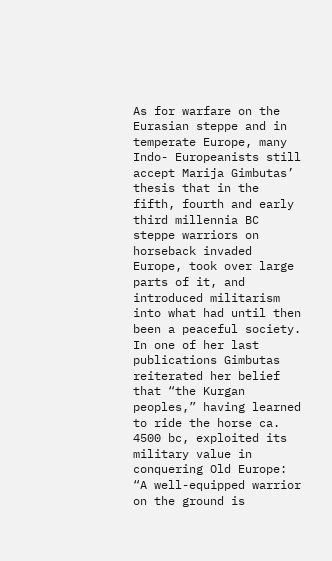As for warfare on the Eurasian steppe and in temperate Europe, many Indo- Europeanists still accept Marija Gimbutas’ thesis that in the fifth, fourth and early third millennia BC steppe warriors on horseback invaded Europe, took over large parts of it, and introduced militarism into what had until then been a peaceful society. In one of her last publications Gimbutas reiterated her belief that “the Kurgan peoples,” having learned to ride the horse ca. 4500 bc, exploited its military value in conquering Old Europe: “A well-equipped warrior on the ground is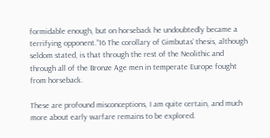formidable enough, but on horseback he undoubtedly became a terrifying opponent.”16 The corollary of Gimbutas’ thesis, although seldom stated, is that through the rest of the Neolithic and through all of the Bronze Age men in temperate Europe fought from horseback.

These are profound misconceptions, I am quite certain, and much more about early warfare remains to be explored.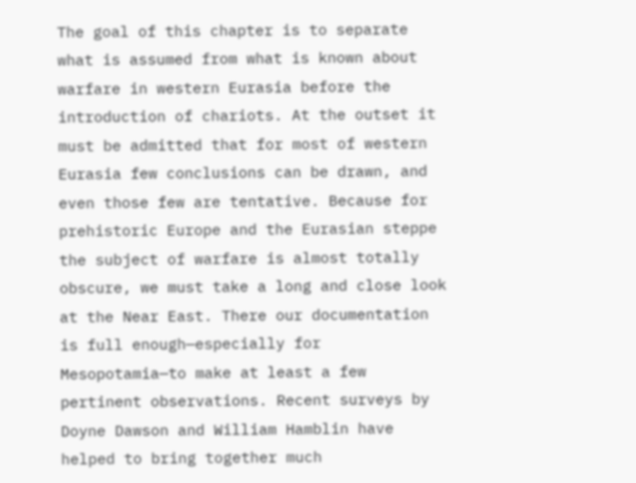The goal of this chapter is to separate what is assumed from what is known about warfare in western Eurasia before the introduction of chariots. At the outset it must be admitted that for most of western Eurasia few conclusions can be drawn, and even those few are tentative. Because for prehistoric Europe and the Eurasian steppe the subject of warfare is almost totally obscure, we must take a long and close look at the Near East. There our documentation is full enough—especially for Mesopotamia—to make at least a few pertinent observations. Recent surveys by Doyne Dawson and William Hamblin have helped to bring together much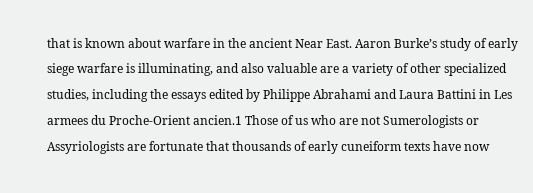that is known about warfare in the ancient Near East. Aaron Burke’s study of early siege warfare is illuminating, and also valuable are a variety of other specialized studies, including the essays edited by Philippe Abrahami and Laura Battini in Les armees du Proche-Orient ancien.1 Those of us who are not Sumerologists or Assyriologists are fortunate that thousands of early cuneiform texts have now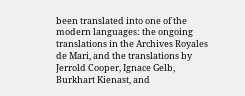been translated into one of the modern languages: the ongoing translations in the Archives Royales de Mari, and the translations by Jerrold Cooper, Ignace Gelb, Burkhart Kienast, and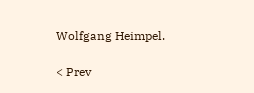Wolfgang Heimpel.

< Prev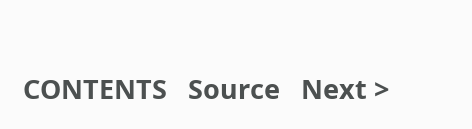CONTENTS   Source   Next >